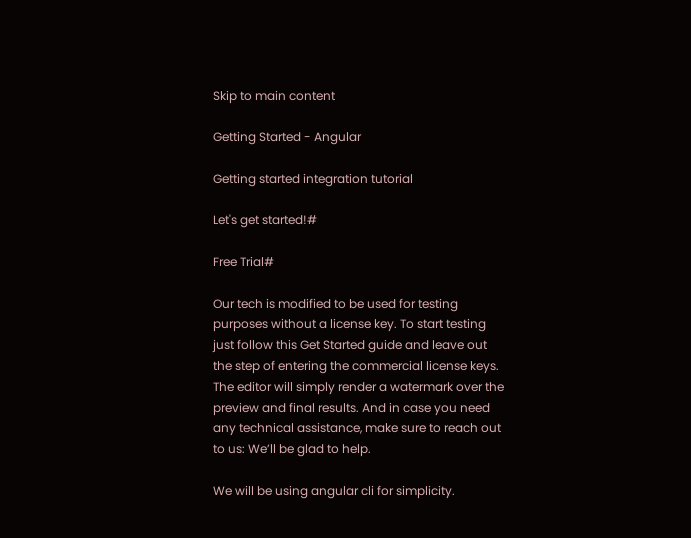Skip to main content

Getting Started - Angular

Getting started integration tutorial

Let's get started!#

Free Trial#

Our tech is modified to be used for testing purposes without a license key. To start testing just follow this Get Started guide and leave out the step of entering the commercial license keys. The editor will simply render a watermark over the preview and final results. And in case you need any technical assistance, make sure to reach out to us: We’ll be glad to help.

We will be using angular cli for simplicity.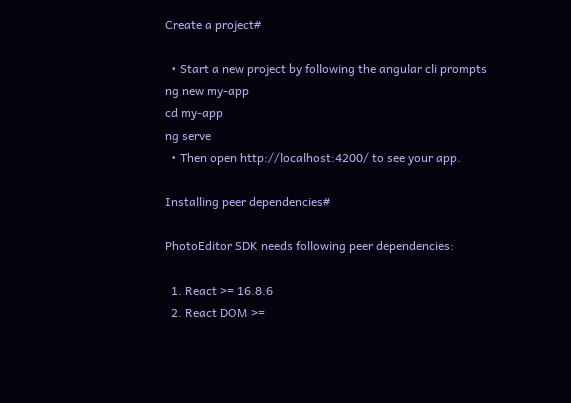Create a project#

  • Start a new project by following the angular cli prompts
ng new my-app
cd my-app
ng serve
  • Then open http://localhost:4200/ to see your app.

Installing peer dependencies#

PhotoEditor SDK needs following peer dependencies:

  1. React >= 16.8.6
  2. React DOM >=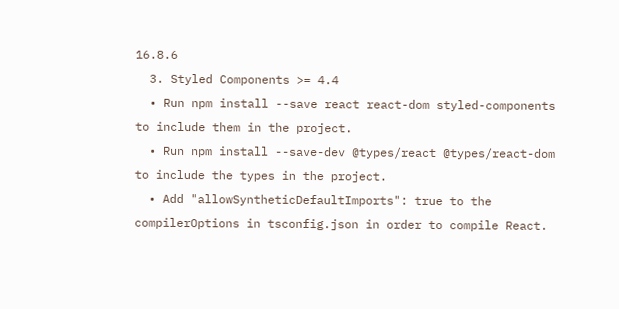16.8.6
  3. Styled Components >= 4.4
  • Run npm install --save react react-dom styled-components to include them in the project.
  • Run npm install --save-dev @types/react @types/react-dom to include the types in the project.
  • Add "allowSyntheticDefaultImports": true to the compilerOptions in tsconfig.json in order to compile React.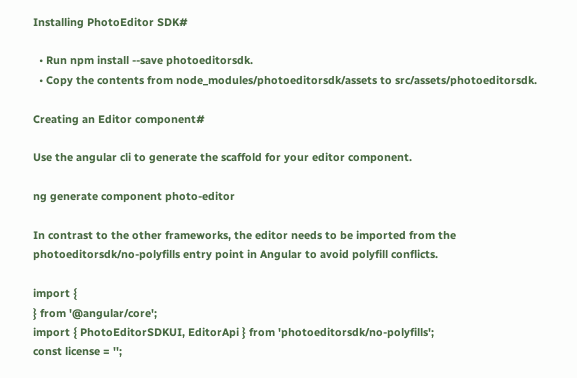Installing PhotoEditor SDK#

  • Run npm install --save photoeditorsdk.
  • Copy the contents from node_modules/photoeditorsdk/assets to src/assets/photoeditorsdk.

Creating an Editor component#

Use the angular cli to generate the scaffold for your editor component.

ng generate component photo-editor

In contrast to the other frameworks, the editor needs to be imported from the photoeditorsdk/no-polyfills entry point in Angular to avoid polyfill conflicts.

import {
} from '@angular/core';
import { PhotoEditorSDKUI, EditorApi } from 'photoeditorsdk/no-polyfills';
const license = '';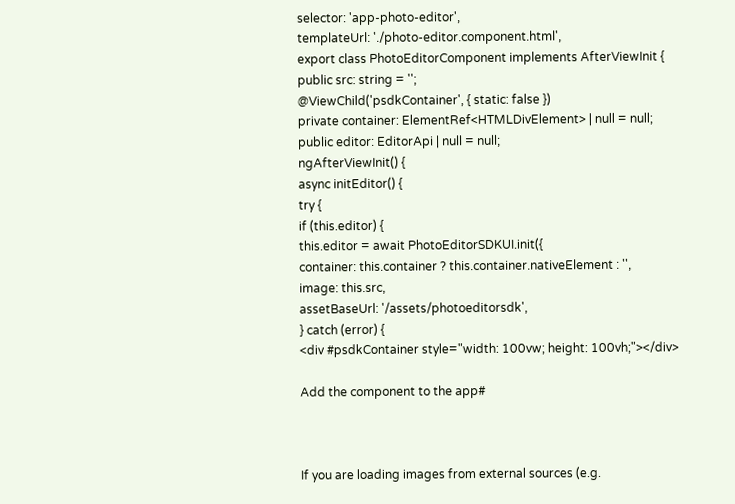selector: 'app-photo-editor',
templateUrl: './photo-editor.component.html',
export class PhotoEditorComponent implements AfterViewInit {
public src: string = '';
@ViewChild('psdkContainer', { static: false })
private container: ElementRef<HTMLDivElement> | null = null;
public editor: EditorApi | null = null;
ngAfterViewInit() {
async initEditor() {
try {
if (this.editor) {
this.editor = await PhotoEditorSDKUI.init({
container: this.container ? this.container.nativeElement : '',
image: this.src,
assetBaseUrl: '/assets/photoeditorsdk',
} catch (error) {
<div #psdkContainer style="width: 100vw; height: 100vh;"></div>

Add the component to the app#



If you are loading images from external sources (e.g.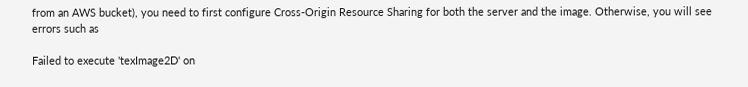from an AWS bucket), you need to first configure Cross-Origin Resource Sharing for both the server and the image. Otherwise, you will see errors such as

Failed to execute 'texImage2D' on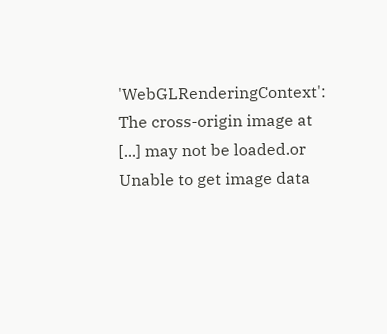'WebGLRenderingContext': The cross-origin image at [...] may not be loaded.or Unable to get image data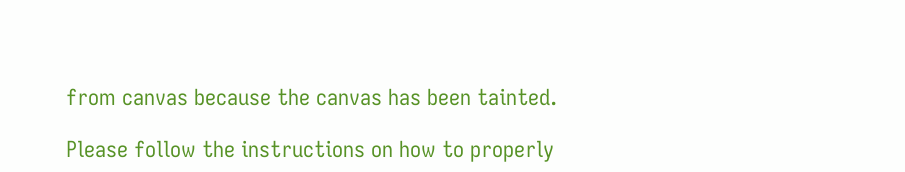from canvas because the canvas has been tainted.

Please follow the instructions on how to properly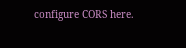configure CORS here.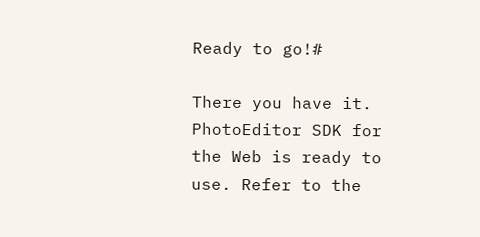Ready to go!#

There you have it. PhotoEditor SDK for the Web is ready to use. Refer to the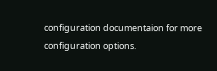configuration documentaion for more configuration options.